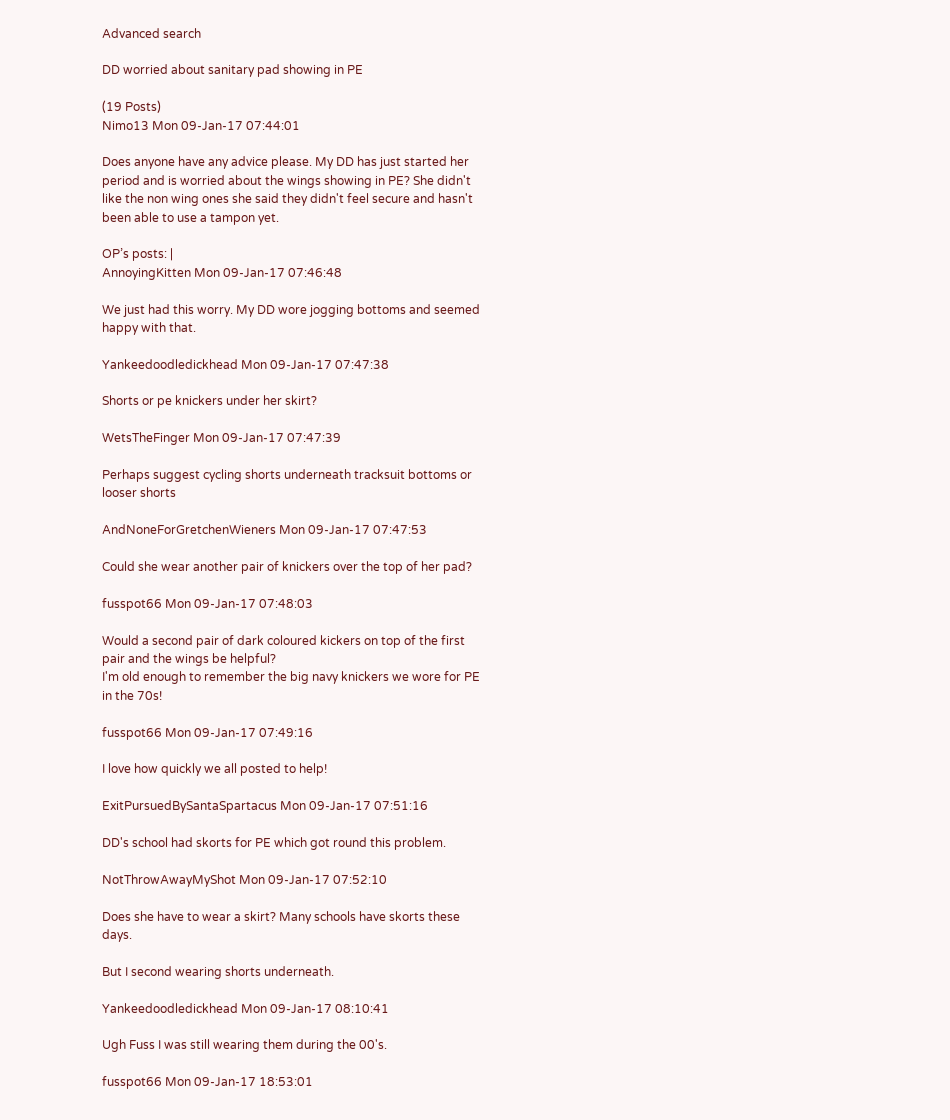Advanced search

DD worried about sanitary pad showing in PE

(19 Posts)
Nimo13 Mon 09-Jan-17 07:44:01

Does anyone have any advice please. My DD has just started her period and is worried about the wings showing in PE? She didn't like the non wing ones she said they didn't feel secure and hasn't been able to use a tampon yet.

OP’s posts: |
AnnoyingKitten Mon 09-Jan-17 07:46:48

We just had this worry. My DD wore jogging bottoms and seemed happy with that.

Yankeedoodledickhead Mon 09-Jan-17 07:47:38

Shorts or pe knickers under her skirt?

WetsTheFinger Mon 09-Jan-17 07:47:39

Perhaps suggest cycling shorts underneath tracksuit bottoms or looser shorts

AndNoneForGretchenWieners Mon 09-Jan-17 07:47:53

Could she wear another pair of knickers over the top of her pad?

fusspot66 Mon 09-Jan-17 07:48:03

Would a second pair of dark coloured kickers on top of the first pair and the wings be helpful?
I'm old enough to remember the big navy knickers we wore for PE in the 70s!

fusspot66 Mon 09-Jan-17 07:49:16

I love how quickly we all posted to help!

ExitPursuedBySantaSpartacus Mon 09-Jan-17 07:51:16

DD's school had skorts for PE which got round this problem.

NotThrowAwayMyShot Mon 09-Jan-17 07:52:10

Does she have to wear a skirt? Many schools have skorts these days.

But I second wearing shorts underneath.

Yankeedoodledickhead Mon 09-Jan-17 08:10:41

Ugh Fuss I was still wearing them during the 00's.

fusspot66 Mon 09-Jan-17 18:53:01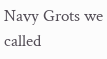Navy Grots we called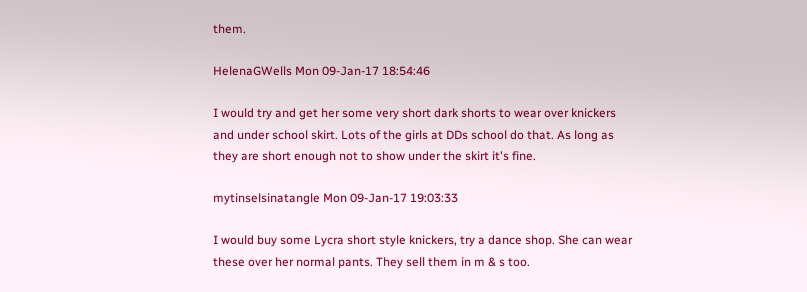them.

HelenaGWells Mon 09-Jan-17 18:54:46

I would try and get her some very short dark shorts to wear over knickers and under school skirt. Lots of the girls at DDs school do that. As long as they are short enough not to show under the skirt it's fine.

mytinselsinatangle Mon 09-Jan-17 19:03:33

I would buy some Lycra short style knickers, try a dance shop. She can wear these over her normal pants. They sell them in m & s too.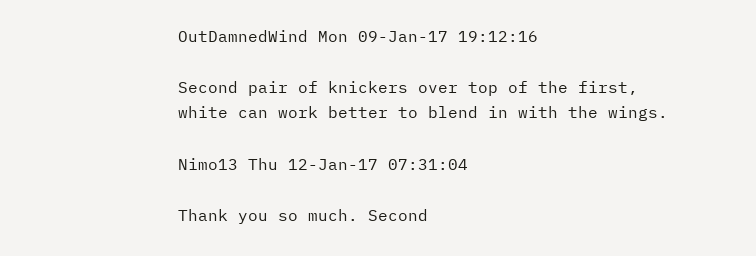OutDamnedWind Mon 09-Jan-17 19:12:16

Second pair of knickers over top of the first, white can work better to blend in with the wings.

Nimo13 Thu 12-Jan-17 07:31:04

Thank you so much. Second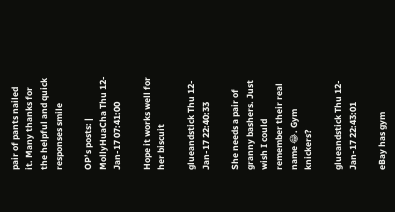pair of pants nailed it. Many thanks for the helpful and quick responses smile

OP’s posts: |
MollyHuaCha Thu 12-Jan-17 07:41:00

Hope it works well for her biscuit

glueandstick Thu 12-Jan-17 22:40:33

She needs a pair of granny bashers. Just wish I could remember their real name 😂. Gym knickers?

glueandstick Thu 12-Jan-17 22:43:01

eBay has gym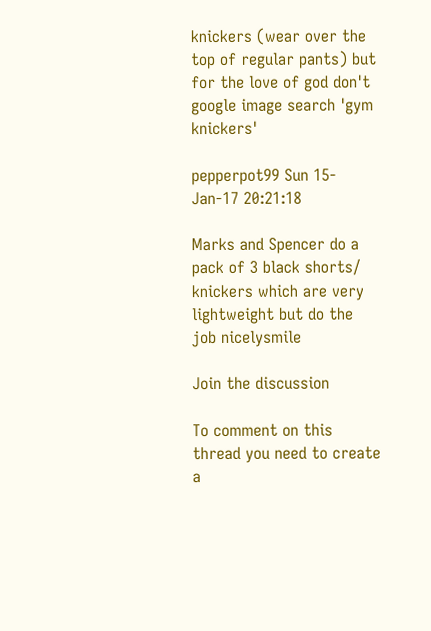knickers (wear over the top of regular pants) but for the love of god don't google image search 'gym knickers'

pepperpot99 Sun 15-Jan-17 20:21:18

Marks and Spencer do a pack of 3 black shorts/ knickers which are very lightweight but do the job nicelysmile

Join the discussion

To comment on this thread you need to create a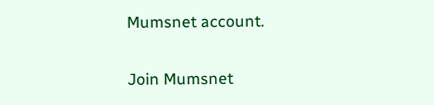Mumsnet account.

Join Mumsnet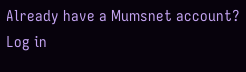Already have a Mumsnet account? Log in